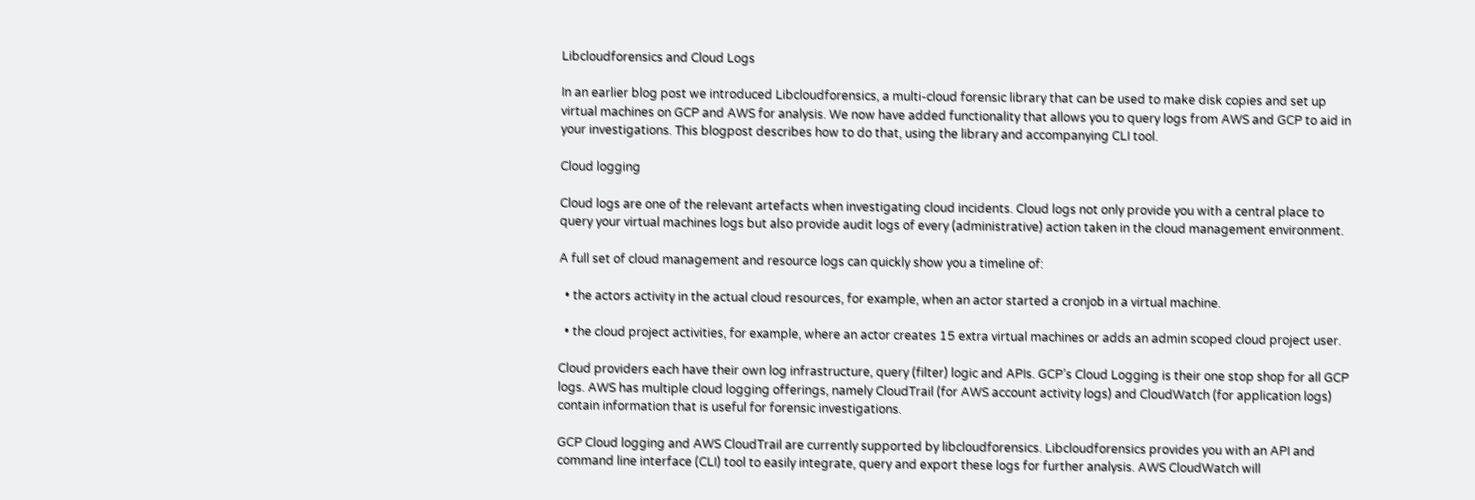Libcloudforensics and Cloud Logs

In an earlier blog post we introduced Libcloudforensics, a multi-cloud forensic library that can be used to make disk copies and set up virtual machines on GCP and AWS for analysis. We now have added functionality that allows you to query logs from AWS and GCP to aid in your investigations. This blogpost describes how to do that, using the library and accompanying CLI tool.

Cloud logging

Cloud logs are one of the relevant artefacts when investigating cloud incidents. Cloud logs not only provide you with a central place to query your virtual machines logs but also provide audit logs of every (administrative) action taken in the cloud management environment.

A full set of cloud management and resource logs can quickly show you a timeline of:

  • the actors activity in the actual cloud resources, for example, when an actor started a cronjob in a virtual machine.

  • the cloud project activities, for example, where an actor creates 15 extra virtual machines or adds an admin scoped cloud project user.

Cloud providers each have their own log infrastructure, query (filter) logic and APIs. GCP’s Cloud Logging is their one stop shop for all GCP logs. AWS has multiple cloud logging offerings, namely CloudTrail (for AWS account activity logs) and CloudWatch (for application logs) contain information that is useful for forensic investigations.

GCP Cloud logging and AWS CloudTrail are currently supported by libcloudforensics. Libcloudforensics provides you with an API and command line interface (CLI) tool to easily integrate, query and export these logs for further analysis. AWS CloudWatch will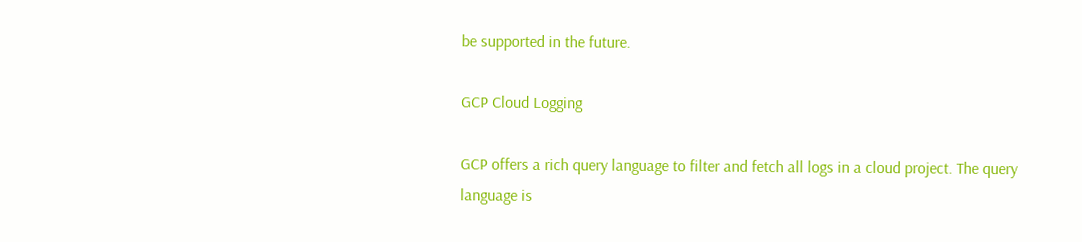be supported in the future.

GCP Cloud Logging

GCP offers a rich query language to filter and fetch all logs in a cloud project. The query language is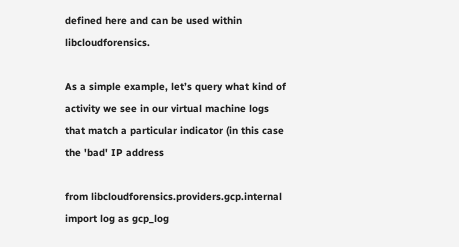defined here and can be used within libcloudforensics.

As a simple example, let’s query what kind of activity we see in our virtual machine logs that match a particular indicator (in this case the 'bad' IP address

from libcloudforensics.providers.gcp.internal import log as gcp_log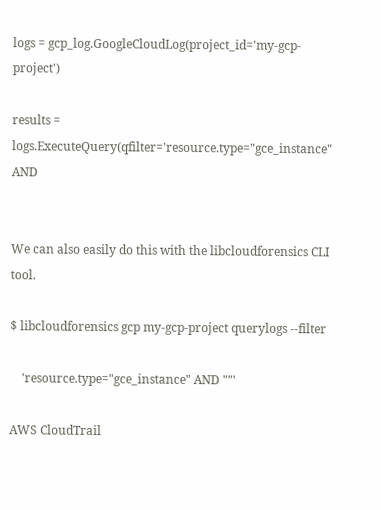logs = gcp_log.GoogleCloudLog(project_id='my-gcp-project')

results = logs.ExecuteQuery(qfilter='resource.type="gce_instance" AND


We can also easily do this with the libcloudforensics CLI tool.

$ libcloudforensics gcp my-gcp-project querylogs --filter

    'resource.type="gce_instance" AND ""'

AWS CloudTrail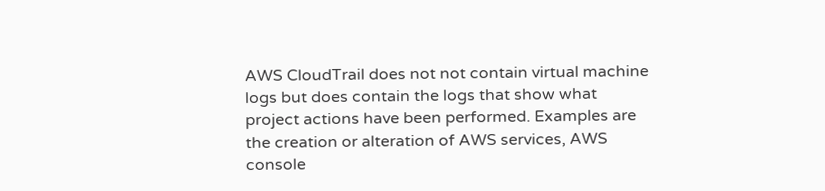AWS CloudTrail does not not contain virtual machine logs but does contain the logs that show what project actions have been performed. Examples are the creation or alteration of AWS services, AWS console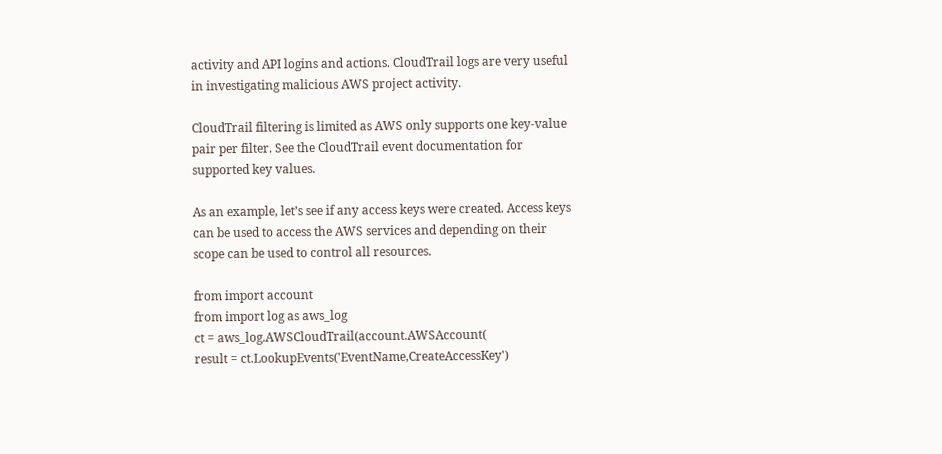activity and API logins and actions. CloudTrail logs are very useful in investigating malicious AWS project activity.

CloudTrail filtering is limited as AWS only supports one key-value pair per filter. See the CloudTrail event documentation for supported key values.

As an example, let’s see if any access keys were created. Access keys can be used to access the AWS services and depending on their scope can be used to control all resources.

from import account
from import log as aws_log
ct = aws_log.AWSCloudTrail(account.AWSAccount(
result = ct.LookupEvents('EventName,CreateAccessKey')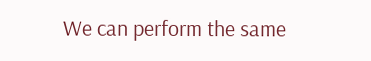We can perform the same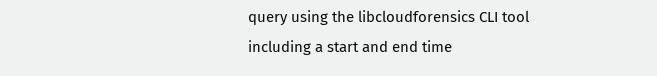query using the libcloudforensics CLI tool including a start and end time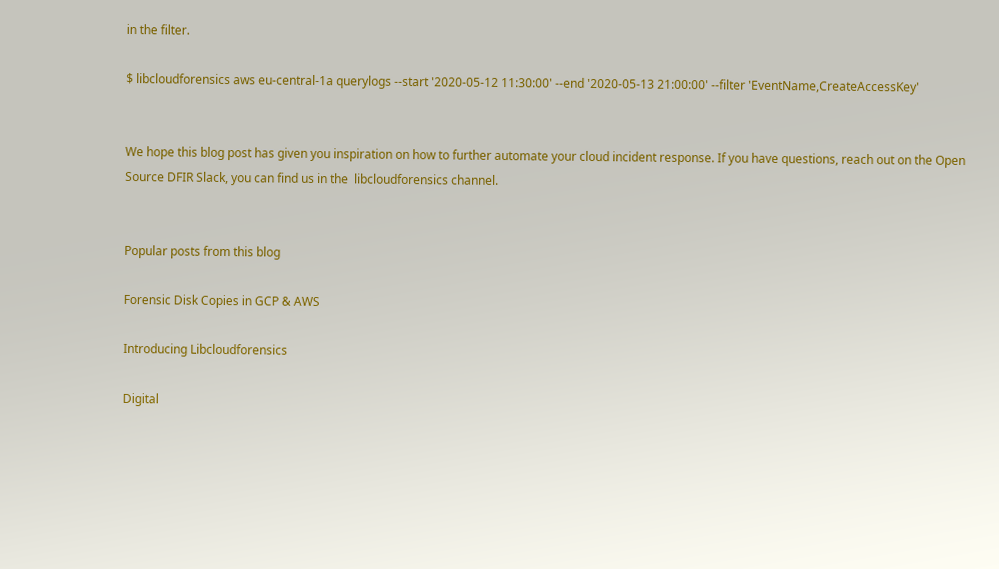in the filter.

$ libcloudforensics aws eu-central-1a querylogs --start '2020-05-12 11:30:00' --end '2020-05-13 21:00:00' --filter 'EventName,CreateAccessKey'


We hope this blog post has given you inspiration on how to further automate your cloud incident response. If you have questions, reach out on the Open Source DFIR Slack, you can find us in the  libcloudforensics channel.


Popular posts from this blog

Forensic Disk Copies in GCP & AWS

Introducing Libcloudforensics

Digital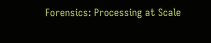Forensics: Processing at Scale